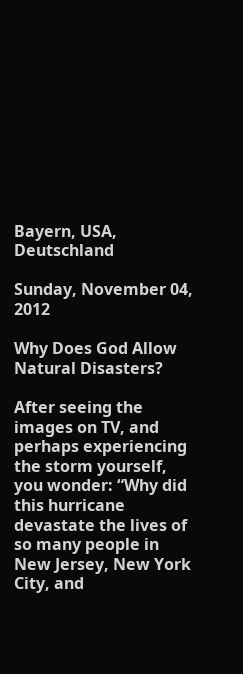Bayern, USA, Deutschland

Sunday, November 04, 2012

Why Does God Allow Natural Disasters?

After seeing the images on TV, and perhaps experiencing the storm yourself, you wonder: “Why did this hurricane devastate the lives of so many people in New Jersey, New York City, and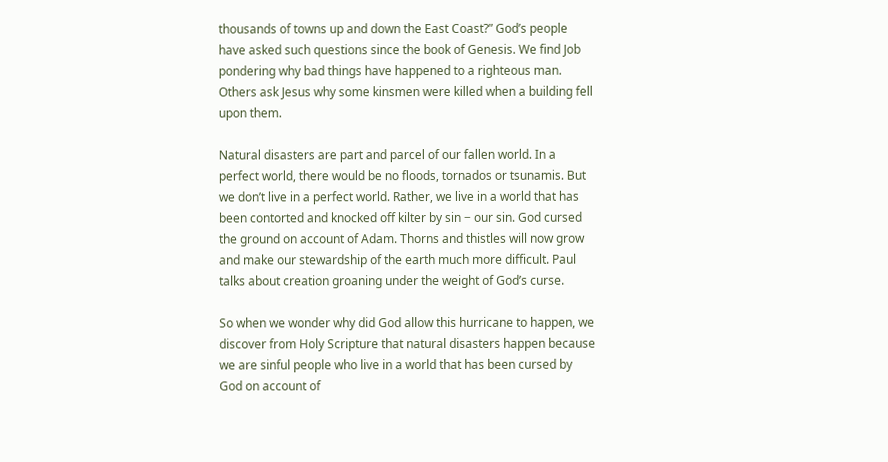thousands of towns up and down the East Coast?” God’s people have asked such questions since the book of Genesis. We find Job pondering why bad things have happened to a righteous man. Others ask Jesus why some kinsmen were killed when a building fell upon them.

Natural disasters are part and parcel of our fallen world. In a perfect world, there would be no floods, tornados or tsunamis. But we don’t live in a perfect world. Rather, we live in a world that has been contorted and knocked off kilter by sin − our sin. God cursed the ground on account of Adam. Thorns and thistles will now grow and make our stewardship of the earth much more difficult. Paul talks about creation groaning under the weight of God’s curse.

So when we wonder why did God allow this hurricane to happen, we discover from Holy Scripture that natural disasters happen because we are sinful people who live in a world that has been cursed by God on account of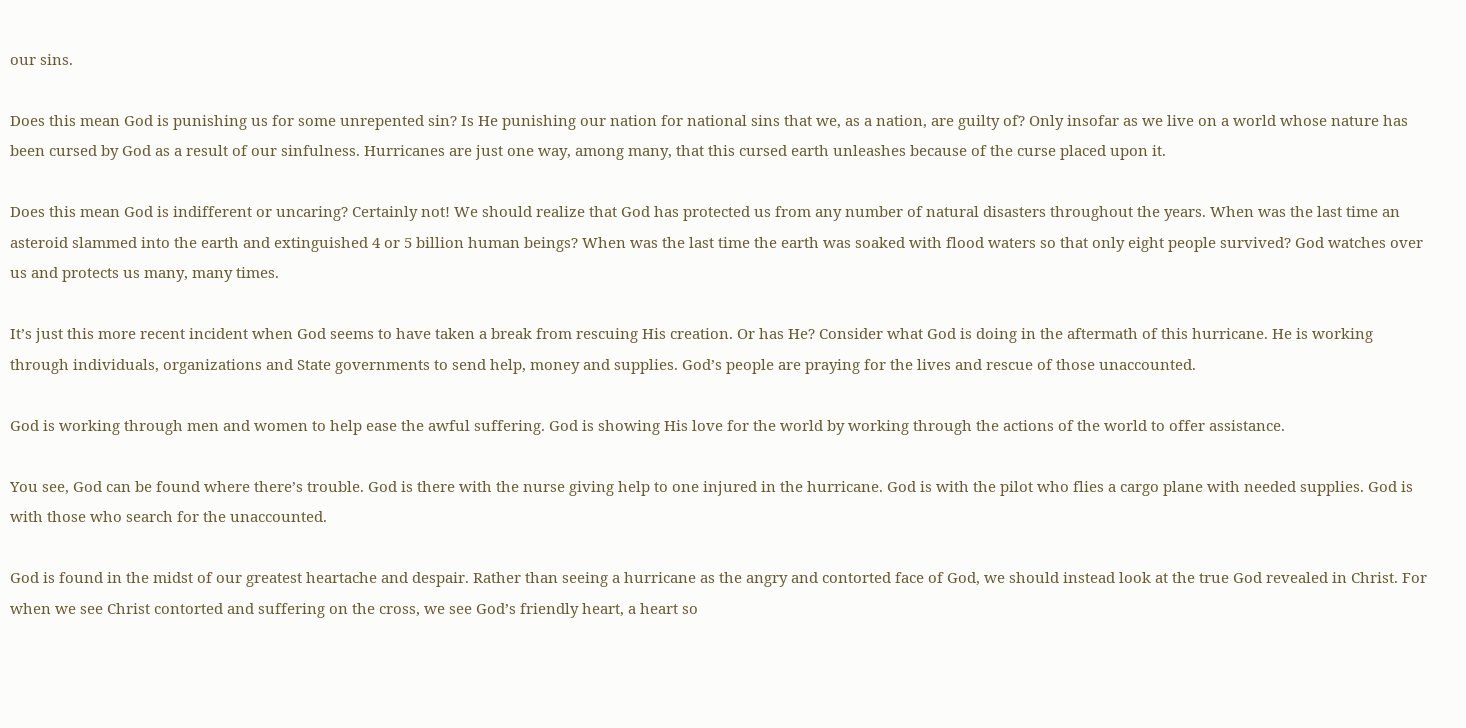our sins.

Does this mean God is punishing us for some unrepented sin? Is He punishing our nation for national sins that we, as a nation, are guilty of? Only insofar as we live on a world whose nature has been cursed by God as a result of our sinfulness. Hurricanes are just one way, among many, that this cursed earth unleashes because of the curse placed upon it.

Does this mean God is indifferent or uncaring? Certainly not! We should realize that God has protected us from any number of natural disasters throughout the years. When was the last time an asteroid slammed into the earth and extinguished 4 or 5 billion human beings? When was the last time the earth was soaked with flood waters so that only eight people survived? God watches over us and protects us many, many times.

It’s just this more recent incident when God seems to have taken a break from rescuing His creation. Or has He? Consider what God is doing in the aftermath of this hurricane. He is working through individuals, organizations and State governments to send help, money and supplies. God’s people are praying for the lives and rescue of those unaccounted.

God is working through men and women to help ease the awful suffering. God is showing His love for the world by working through the actions of the world to offer assistance.

You see, God can be found where there’s trouble. God is there with the nurse giving help to one injured in the hurricane. God is with the pilot who flies a cargo plane with needed supplies. God is with those who search for the unaccounted.

God is found in the midst of our greatest heartache and despair. Rather than seeing a hurricane as the angry and contorted face of God, we should instead look at the true God revealed in Christ. For when we see Christ contorted and suffering on the cross, we see God’s friendly heart, a heart so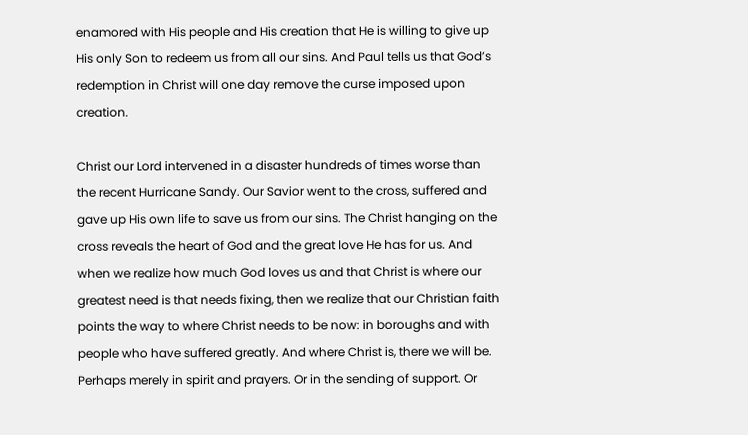enamored with His people and His creation that He is willing to give up His only Son to redeem us from all our sins. And Paul tells us that God’s redemption in Christ will one day remove the curse imposed upon creation.

Christ our Lord intervened in a disaster hundreds of times worse than the recent Hurricane Sandy. Our Savior went to the cross, suffered and gave up His own life to save us from our sins. The Christ hanging on the cross reveals the heart of God and the great love He has for us. And when we realize how much God loves us and that Christ is where our greatest need is that needs fixing, then we realize that our Christian faith points the way to where Christ needs to be now: in boroughs and with people who have suffered greatly. And where Christ is, there we will be. Perhaps merely in spirit and prayers. Or in the sending of support. Or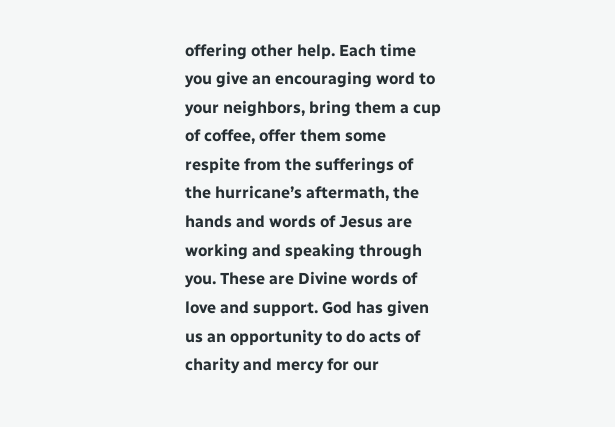offering other help. Each time you give an encouraging word to your neighbors, bring them a cup of coffee, offer them some respite from the sufferings of the hurricane’s aftermath, the hands and words of Jesus are working and speaking through you. These are Divine words of love and support. God has given us an opportunity to do acts of charity and mercy for our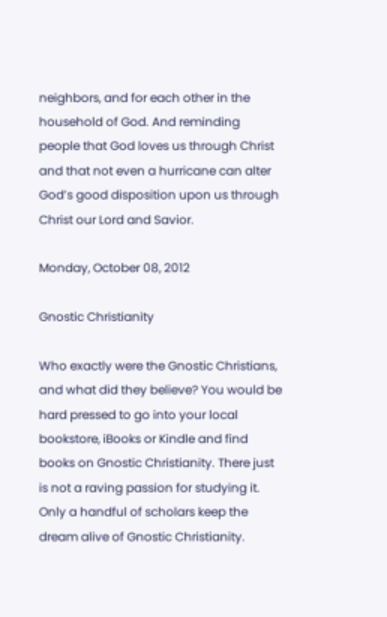neighbors, and for each other in the household of God. And reminding people that God loves us through Christ and that not even a hurricane can alter God’s good disposition upon us through Christ our Lord and Savior.

Monday, October 08, 2012

Gnostic Christianity

Who exactly were the Gnostic Christians, and what did they believe? You would be hard pressed to go into your local bookstore, iBooks or Kindle and find books on Gnostic Christianity. There just is not a raving passion for studying it. Only a handful of scholars keep the dream alive of Gnostic Christianity.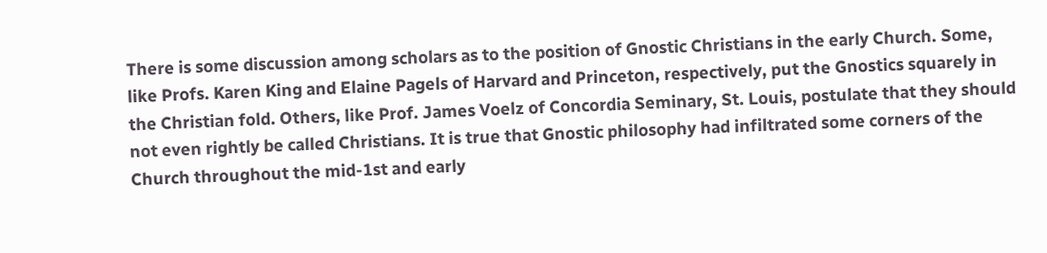There is some discussion among scholars as to the position of Gnostic Christians in the early Church. Some, like Profs. Karen King and Elaine Pagels of Harvard and Princeton, respectively, put the Gnostics squarely in the Christian fold. Others, like Prof. James Voelz of Concordia Seminary, St. Louis, postulate that they should not even rightly be called Christians. It is true that Gnostic philosophy had infiltrated some corners of the Church throughout the mid-1st and early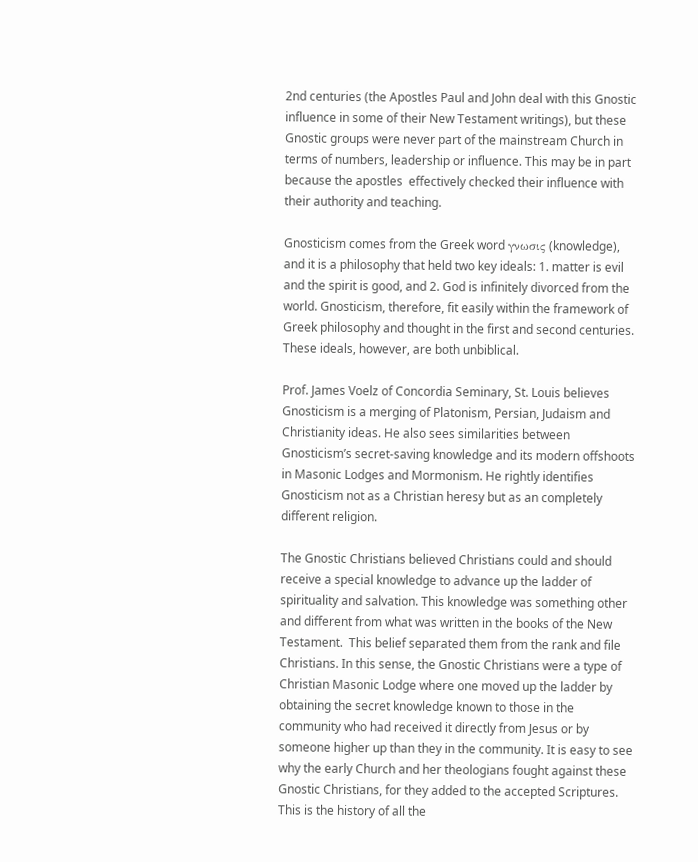2nd centuries (the Apostles Paul and John deal with this Gnostic influence in some of their New Testament writings), but these Gnostic groups were never part of the mainstream Church in terms of numbers, leadership or influence. This may be in part because the apostles  effectively checked their influence with their authority and teaching.

Gnosticism comes from the Greek word γνωσις (knowledge), and it is a philosophy that held two key ideals: 1. matter is evil and the spirit is good, and 2. God is infinitely divorced from the world. Gnosticism, therefore, fit easily within the framework of Greek philosophy and thought in the first and second centuries. These ideals, however, are both unbiblical.

Prof. James Voelz of Concordia Seminary, St. Louis believes Gnosticism is a merging of Platonism, Persian, Judaism and Christianity ideas. He also sees similarities between Gnosticism’s secret-saving knowledge and its modern offshoots in Masonic Lodges and Mormonism. He rightly identifies Gnosticism not as a Christian heresy but as an completely different religion.

The Gnostic Christians believed Christians could and should receive a special knowledge to advance up the ladder of spirituality and salvation. This knowledge was something other and different from what was written in the books of the New Testament.  This belief separated them from the rank and file Christians. In this sense, the Gnostic Christians were a type of Christian Masonic Lodge where one moved up the ladder by obtaining the secret knowledge known to those in the community who had received it directly from Jesus or by someone higher up than they in the community. It is easy to see why the early Church and her theologians fought against these Gnostic Christians, for they added to the accepted Scriptures. This is the history of all the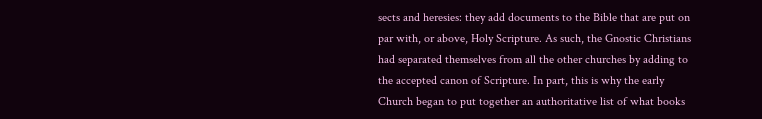sects and heresies: they add documents to the Bible that are put on par with, or above, Holy Scripture. As such, the Gnostic Christians had separated themselves from all the other churches by adding to the accepted canon of Scripture. In part, this is why the early Church began to put together an authoritative list of what books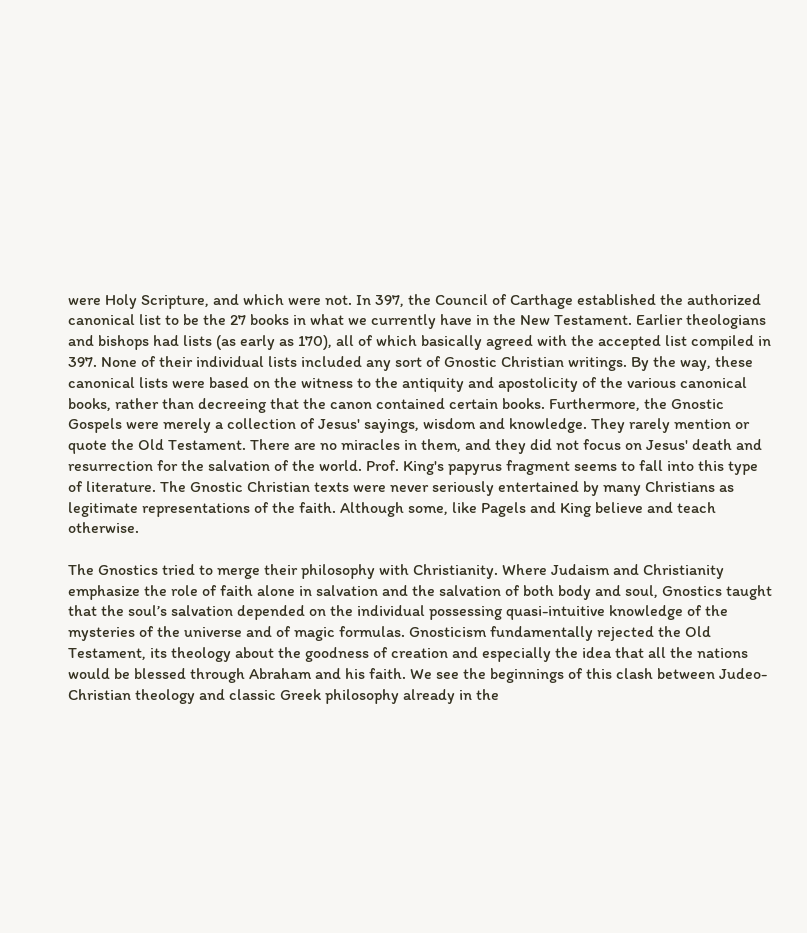were Holy Scripture, and which were not. In 397, the Council of Carthage established the authorized canonical list to be the 27 books in what we currently have in the New Testament. Earlier theologians and bishops had lists (as early as 170), all of which basically agreed with the accepted list compiled in 397. None of their individual lists included any sort of Gnostic Christian writings. By the way, these canonical lists were based on the witness to the antiquity and apostolicity of the various canonical books, rather than decreeing that the canon contained certain books. Furthermore, the Gnostic Gospels were merely a collection of Jesus' sayings, wisdom and knowledge. They rarely mention or quote the Old Testament. There are no miracles in them, and they did not focus on Jesus' death and resurrection for the salvation of the world. Prof. King's papyrus fragment seems to fall into this type of literature. The Gnostic Christian texts were never seriously entertained by many Christians as legitimate representations of the faith. Although some, like Pagels and King believe and teach otherwise.

The Gnostics tried to merge their philosophy with Christianity. Where Judaism and Christianity emphasize the role of faith alone in salvation and the salvation of both body and soul, Gnostics taught that the soul’s salvation depended on the individual possessing quasi-intuitive knowledge of the mysteries of the universe and of magic formulas. Gnosticism fundamentally rejected the Old Testament, its theology about the goodness of creation and especially the idea that all the nations would be blessed through Abraham and his faith. We see the beginnings of this clash between Judeo-Christian theology and classic Greek philosophy already in the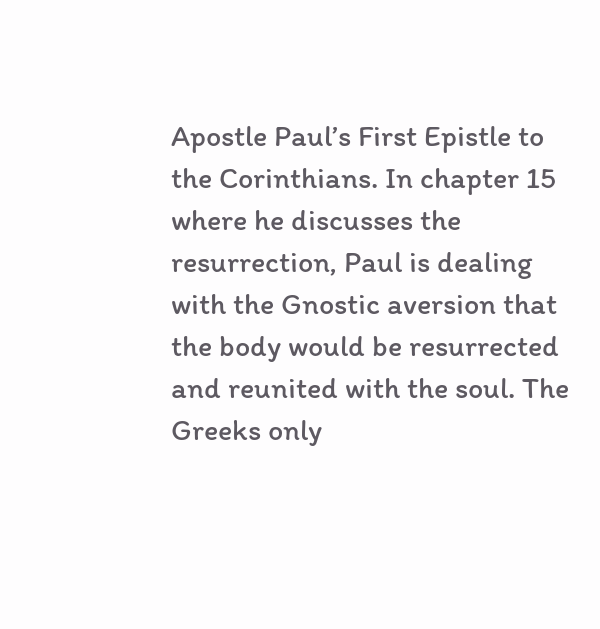Apostle Paul’s First Epistle to the Corinthians. In chapter 15 where he discusses the resurrection, Paul is dealing with the Gnostic aversion that the body would be resurrected and reunited with the soul. The Greeks only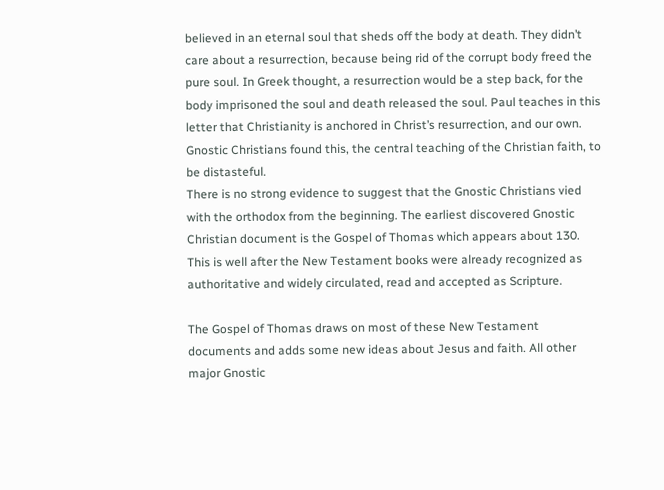believed in an eternal soul that sheds off the body at death. They didn’t care about a resurrection, because being rid of the corrupt body freed the pure soul. In Greek thought, a resurrection would be a step back, for the body imprisoned the soul and death released the soul. Paul teaches in this letter that Christianity is anchored in Christ’s resurrection, and our own. Gnostic Christians found this, the central teaching of the Christian faith, to be distasteful.
There is no strong evidence to suggest that the Gnostic Christians vied with the orthodox from the beginning. The earliest discovered Gnostic Christian document is the Gospel of Thomas which appears about 130. This is well after the New Testament books were already recognized as authoritative and widely circulated, read and accepted as Scripture.

The Gospel of Thomas draws on most of these New Testament documents and adds some new ideas about Jesus and faith. All other major Gnostic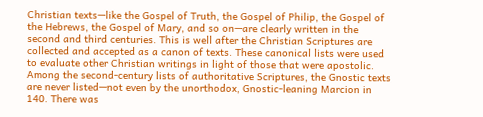Christian texts—like the Gospel of Truth, the Gospel of Philip, the Gospel of the Hebrews, the Gospel of Mary, and so on—are clearly written in the second and third centuries. This is well after the Christian Scriptures are collected and accepted as a canon of texts. These canonical lists were used to evaluate other Christian writings in light of those that were apostolic. Among the second-century lists of authoritative Scriptures, the Gnostic texts are never listed—not even by the unorthodox, Gnostic-leaning Marcion in 140. There was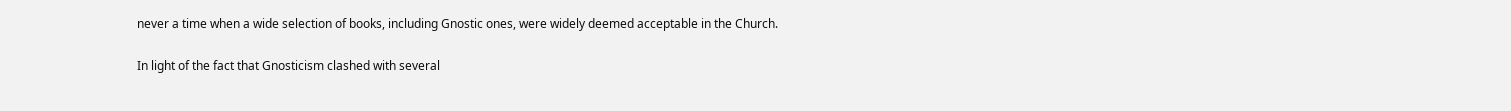never a time when a wide selection of books, including Gnostic ones, were widely deemed acceptable in the Church.

In light of the fact that Gnosticism clashed with several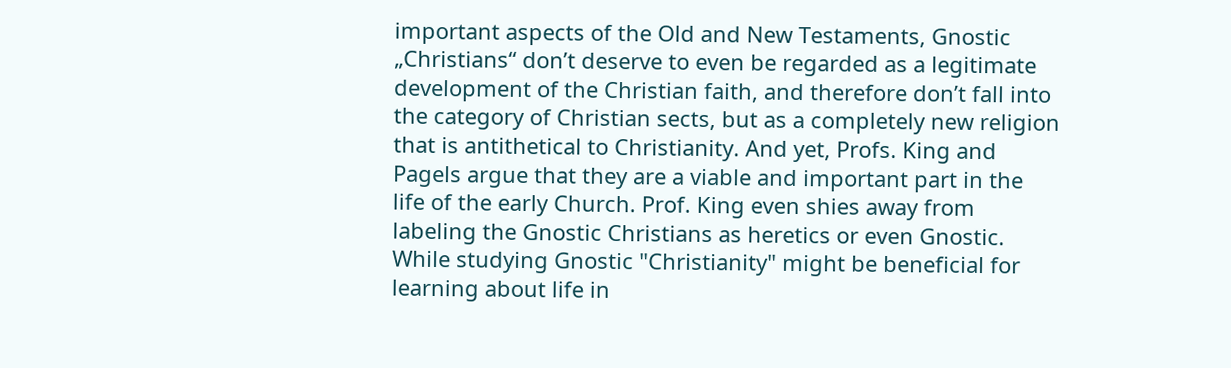important aspects of the Old and New Testaments, Gnostic „Christians“ don’t deserve to even be regarded as a legitimate development of the Christian faith, and therefore don’t fall into the category of Christian sects, but as a completely new religion that is antithetical to Christianity. And yet, Profs. King and Pagels argue that they are a viable and important part in the life of the early Church. Prof. King even shies away from labeling the Gnostic Christians as heretics or even Gnostic. While studying Gnostic "Christianity" might be beneficial for learning about life in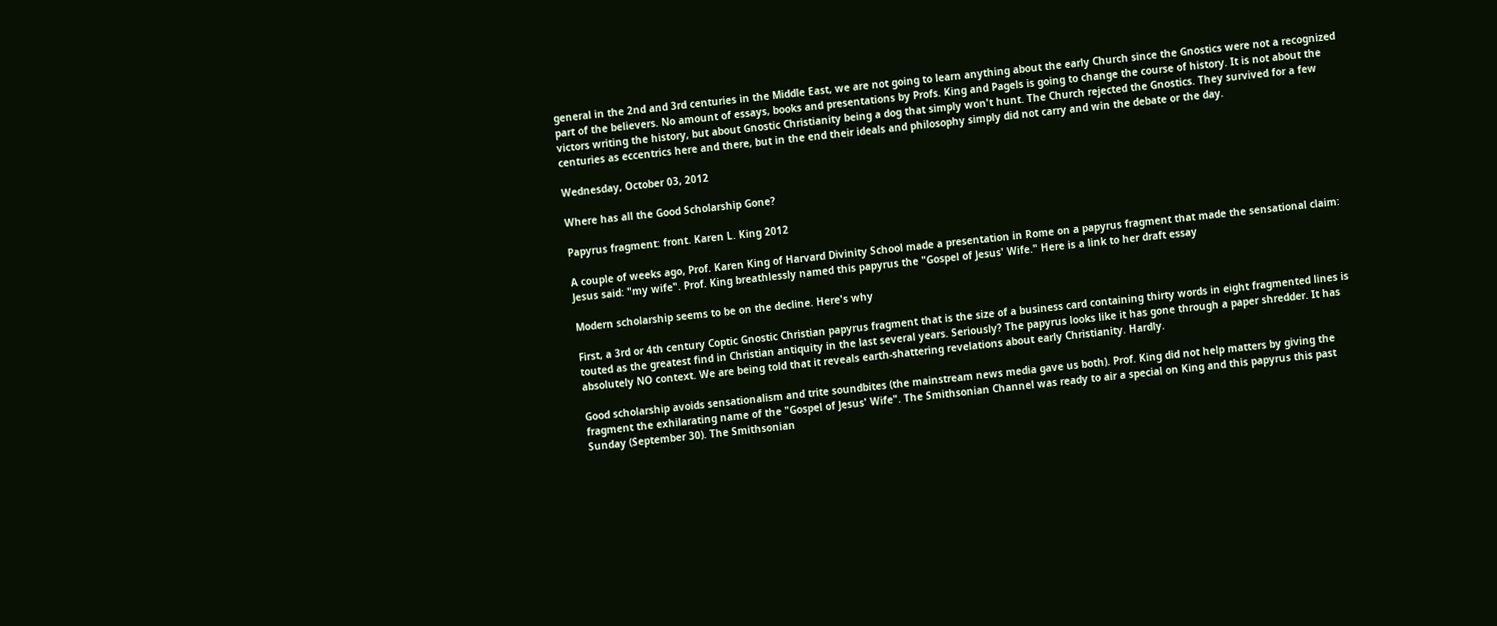general in the 2nd and 3rd centuries in the Middle East, we are not going to learn anything about the early Church since the Gnostics were not a recognized part of the believers. No amount of essays, books and presentations by Profs. King and Pagels is going to change the course of history. It is not about the victors writing the history, but about Gnostic Christianity being a dog that simply won't hunt. The Church rejected the Gnostics. They survived for a few centuries as eccentrics here and there, but in the end their ideals and philosophy simply did not carry and win the debate or the day.

Wednesday, October 03, 2012

Where has all the Good Scholarship Gone?

Papyrus fragment: front. Karen L. King 2012

A couple of weeks ago, Prof. Karen King of Harvard Divinity School made a presentation in Rome on a papyrus fragment that made the sensational claim: Jesus said: "my wife". Prof. King breathlessly named this papyrus the "Gospel of Jesus' Wife." Here is a link to her draft essay

Modern scholarship seems to be on the decline. Here's why

First, a 3rd or 4th century Coptic Gnostic Christian papyrus fragment that is the size of a business card containing thirty words in eight fragmented lines is touted as the greatest find in Christian antiquity in the last several years. Seriously? The papyrus looks like it has gone through a paper shredder. It has absolutely NO context. We are being told that it reveals earth-shattering revelations about early Christianity. Hardly.

Good scholarship avoids sensationalism and trite soundbites (the mainstream news media gave us both). Prof. King did not help matters by giving the fragment the exhilarating name of the "Gospel of Jesus' Wife". The Smithsonian Channel was ready to air a special on King and this papyrus this past Sunday (September 30). The Smithsonian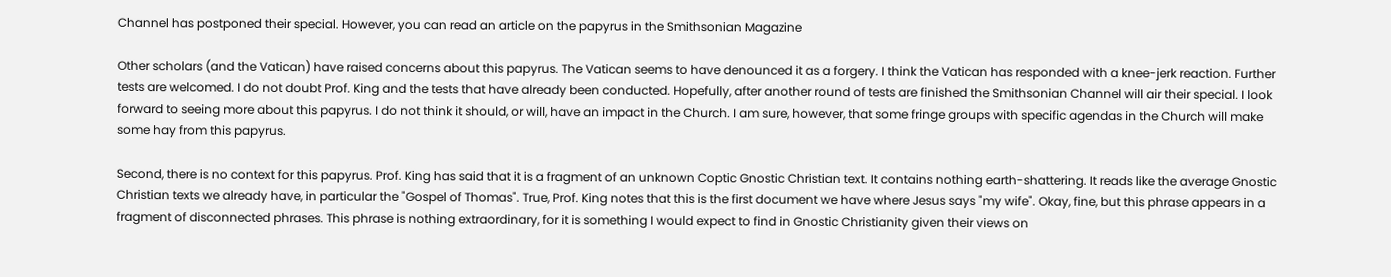Channel has postponed their special. However, you can read an article on the papyrus in the Smithsonian Magazine

Other scholars (and the Vatican) have raised concerns about this papyrus. The Vatican seems to have denounced it as a forgery. I think the Vatican has responded with a knee-jerk reaction. Further tests are welcomed. I do not doubt Prof. King and the tests that have already been conducted. Hopefully, after another round of tests are finished the Smithsonian Channel will air their special. I look forward to seeing more about this papyrus. I do not think it should, or will, have an impact in the Church. I am sure, however, that some fringe groups with specific agendas in the Church will make some hay from this papyrus.

Second, there is no context for this papyrus. Prof. King has said that it is a fragment of an unknown Coptic Gnostic Christian text. It contains nothing earth-shattering. It reads like the average Gnostic Christian texts we already have, in particular the "Gospel of Thomas". True, Prof. King notes that this is the first document we have where Jesus says "my wife". Okay, fine, but this phrase appears in a fragment of disconnected phrases. This phrase is nothing extraordinary, for it is something I would expect to find in Gnostic Christianity given their views on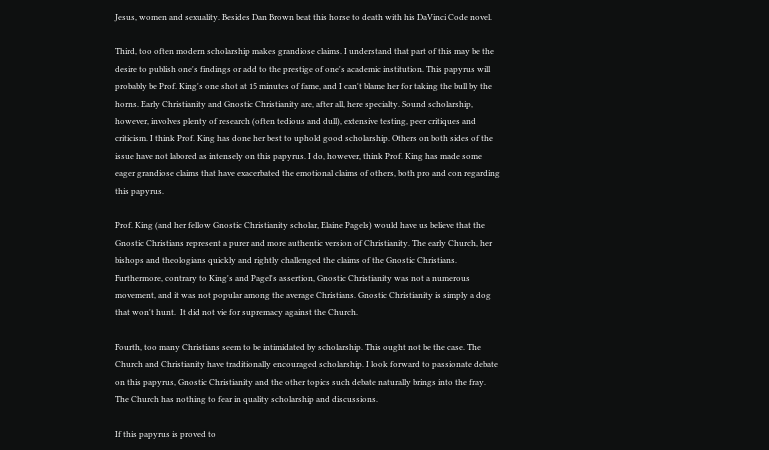Jesus, women and sexuality. Besides Dan Brown beat this horse to death with his DaVinci Code novel.

Third, too often modern scholarship makes grandiose claims. I understand that part of this may be the desire to publish one's findings or add to the prestige of one's academic institution. This papyrus will probably be Prof. King's one shot at 15 minutes of fame, and I can't blame her for taking the bull by the horns. Early Christianity and Gnostic Christianity are, after all, here specialty. Sound scholarship, however, involves plenty of research (often tedious and dull), extensive testing, peer critiques and criticism. I think Prof. King has done her best to uphold good scholarship. Others on both sides of the issue have not labored as intensely on this papyrus. I do, however, think Prof. King has made some eager grandiose claims that have exacerbated the emotional claims of others, both pro and con regarding this papyrus.

Prof. King (and her fellow Gnostic Christianity scholar, Elaine Pagels) would have us believe that the Gnostic Christians represent a purer and more authentic version of Christianity. The early Church, her bishops and theologians quickly and rightly challenged the claims of the Gnostic Christians. Furthermore, contrary to King's and Pagel's assertion, Gnostic Christianity was not a numerous movement, and it was not popular among the average Christians. Gnostic Christianity is simply a dog that won't hunt.  It did not vie for supremacy against the Church.

Fourth, too many Christians seem to be intimidated by scholarship. This ought not be the case. The Church and Christianity have traditionally encouraged scholarship. I look forward to passionate debate on this papyrus, Gnostic Christianity and the other topics such debate naturally brings into the fray. The Church has nothing to fear in quality scholarship and discussions.

If this papyrus is proved to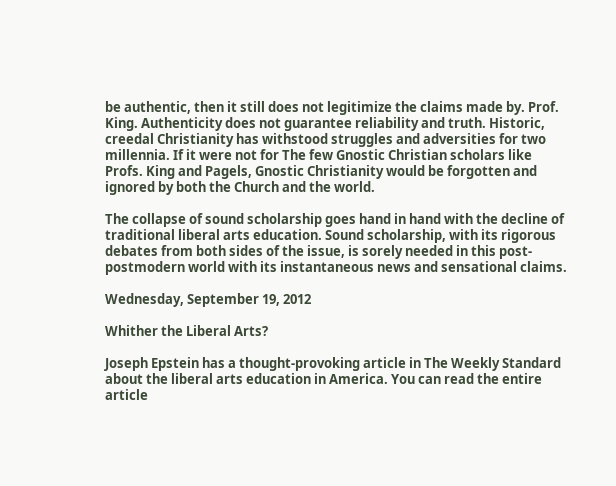be authentic, then it still does not legitimize the claims made by. Prof. King. Authenticity does not guarantee reliability and truth. Historic, creedal Christianity has withstood struggles and adversities for two millennia. If it were not for The few Gnostic Christian scholars like Profs. King and Pagels, Gnostic Christianity would be forgotten and ignored by both the Church and the world.

The collapse of sound scholarship goes hand in hand with the decline of traditional liberal arts education. Sound scholarship, with its rigorous debates from both sides of the issue, is sorely needed in this post-postmodern world with its instantaneous news and sensational claims.

Wednesday, September 19, 2012

Whither the Liberal Arts?

Joseph Epstein has a thought-provoking article in The Weekly Standard about the liberal arts education in America. You can read the entire article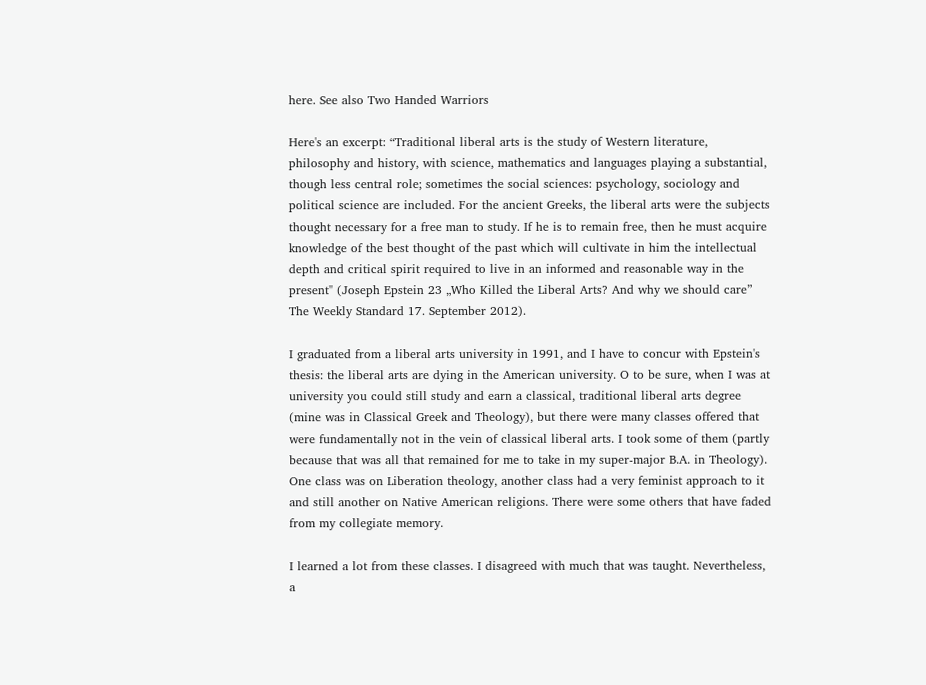here. See also Two Handed Warriors

Here's an excerpt: “Traditional liberal arts is the study of Western literature, philosophy and history, with science, mathematics and languages playing a substantial, though less central role; sometimes the social sciences: psychology, sociology and political science are included. For the ancient Greeks, the liberal arts were the subjects thought necessary for a free man to study. If he is to remain free, then he must acquire knowledge of the best thought of the past which will cultivate in him the intellectual depth and critical spirit required to live in an informed and reasonable way in the present" (Joseph Epstein 23 „Who Killed the Liberal Arts? And why we should care” The Weekly Standard 17. September 2012).

I graduated from a liberal arts university in 1991, and I have to concur with Epstein's thesis: the liberal arts are dying in the American university. O to be sure, when I was at university you could still study and earn a classical, traditional liberal arts degree (mine was in Classical Greek and Theology), but there were many classes offered that were fundamentally not in the vein of classical liberal arts. I took some of them (partly because that was all that remained for me to take in my super-major B.A. in Theology). One class was on Liberation theology, another class had a very feminist approach to it and still another on Native American religions. There were some others that have faded from my collegiate memory.

I learned a lot from these classes. I disagreed with much that was taught. Nevertheless, a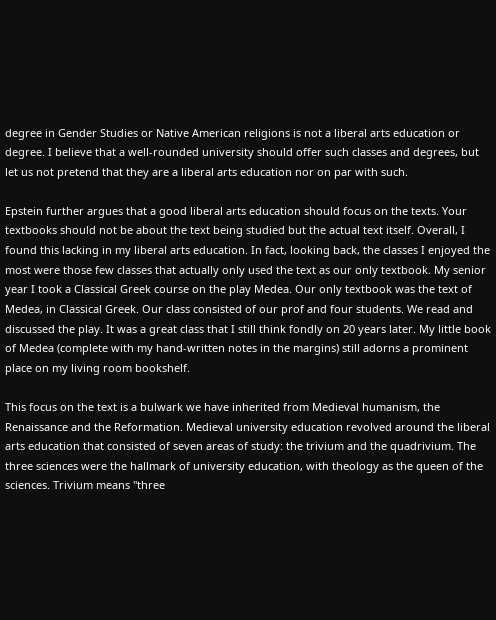degree in Gender Studies or Native American religions is not a liberal arts education or degree. I believe that a well-rounded university should offer such classes and degrees, but let us not pretend that they are a liberal arts education nor on par with such.

Epstein further argues that a good liberal arts education should focus on the texts. Your textbooks should not be about the text being studied but the actual text itself. Overall, I found this lacking in my liberal arts education. In fact, looking back, the classes I enjoyed the most were those few classes that actually only used the text as our only textbook. My senior year I took a Classical Greek course on the play Medea. Our only textbook was the text of Medea, in Classical Greek. Our class consisted of our prof and four students. We read and discussed the play. It was a great class that I still think fondly on 20 years later. My little book of Medea (complete with my hand-written notes in the margins) still adorns a prominent place on my living room bookshelf.

This focus on the text is a bulwark we have inherited from Medieval humanism, the Renaissance and the Reformation. Medieval university education revolved around the liberal arts education that consisted of seven areas of study: the trivium and the quadrivium. The three sciences were the hallmark of university education, with theology as the queen of the sciences. Trivium means "three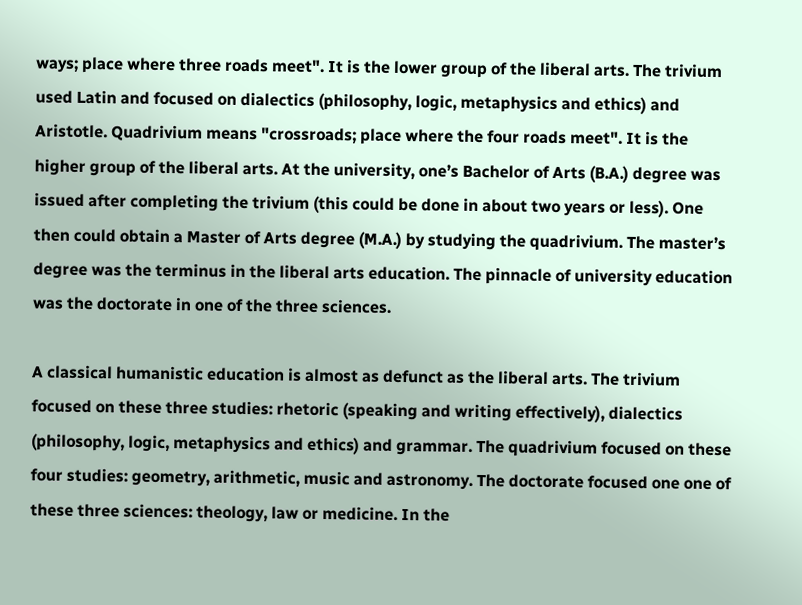ways; place where three roads meet". It is the lower group of the liberal arts. The trivium used Latin and focused on dialectics (philosophy, logic, metaphysics and ethics) and Aristotle. Quadrivium means "crossroads; place where the four roads meet". It is the higher group of the liberal arts. At the university, one’s Bachelor of Arts (B.A.) degree was issued after completing the trivium (this could be done in about two years or less). One then could obtain a Master of Arts degree (M.A.) by studying the quadrivium. The master’s degree was the terminus in the liberal arts education. The pinnacle of university education was the doctorate in one of the three sciences.

A classical humanistic education is almost as defunct as the liberal arts. The trivium focused on these three studies: rhetoric (speaking and writing effectively), dialectics (philosophy, logic, metaphysics and ethics) and grammar. The quadrivium focused on these four studies: geometry, arithmetic, music and astronomy. The doctorate focused one one of these three sciences: theology, law or medicine. In the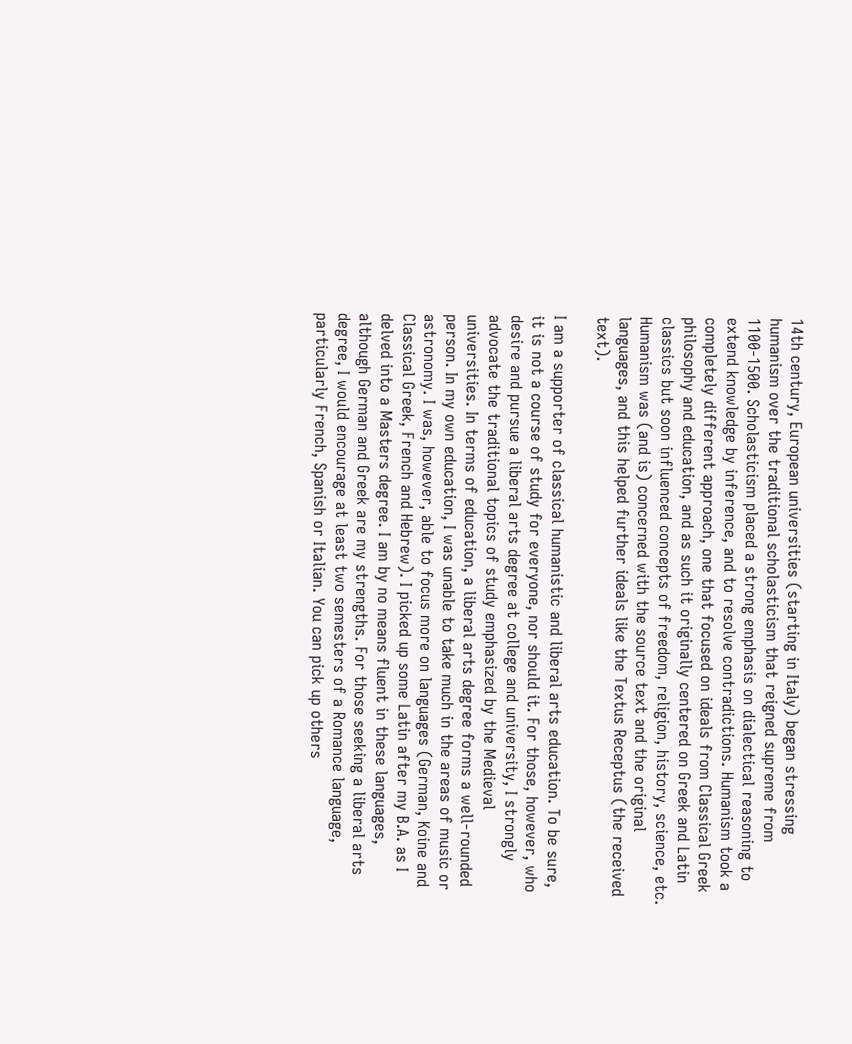14th century, European universities (starting in Italy) began stressing humanism over the traditional scholasticism that reigned supreme from 1100-1500. Scholasticism placed a strong emphasis on dialectical reasoning to extend knowledge by inference, and to resolve contradictions. Humanism took a completely different approach, one that focused on ideals from Classical Greek philosophy and education, and as such it originally centered on Greek and Latin classics but soon influenced concepts of freedom, religion, history, science, etc. Humanism was (and is) concerned with the source text and the original languages, and this helped further ideals like the Textus Receptus (the received text).

I am a supporter of classical humanistic and liberal arts education. To be sure, it is not a course of study for everyone, nor should it. For those, however, who desire and pursue a liberal arts degree at college and university, I strongly advocate the traditional topics of study emphasized by the Medieval universities. In terms of education, a liberal arts degree forms a well-rounded person. In my own education, I was unable to take much in the areas of music or astronomy. I was, however, able to focus more on languages (German, Koine and Classical Greek, French and Hebrew). I picked up some Latin after my B.A. as I delved into a Masters degree. I am by no means fluent in these languages, although German and Greek are my strengths. For those seeking a liberal arts degree, I would encourage at least two semesters of a Romance language, particularly French, Spanish or Italian. You can pick up others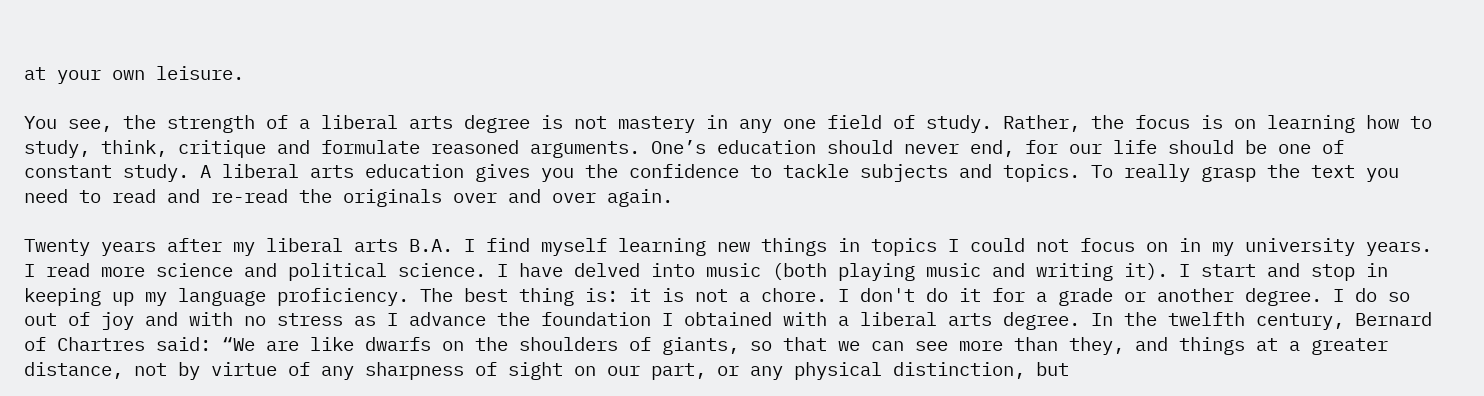at your own leisure.

You see, the strength of a liberal arts degree is not mastery in any one field of study. Rather, the focus is on learning how to study, think, critique and formulate reasoned arguments. One’s education should never end, for our life should be one of constant study. A liberal arts education gives you the confidence to tackle subjects and topics. To really grasp the text you need to read and re-read the originals over and over again.

Twenty years after my liberal arts B.A. I find myself learning new things in topics I could not focus on in my university years. I read more science and political science. I have delved into music (both playing music and writing it). I start and stop in keeping up my language proficiency. The best thing is: it is not a chore. I don't do it for a grade or another degree. I do so out of joy and with no stress as I advance the foundation I obtained with a liberal arts degree. In the twelfth century, Bernard of Chartres said: “We are like dwarfs on the shoulders of giants, so that we can see more than they, and things at a greater distance, not by virtue of any sharpness of sight on our part, or any physical distinction, but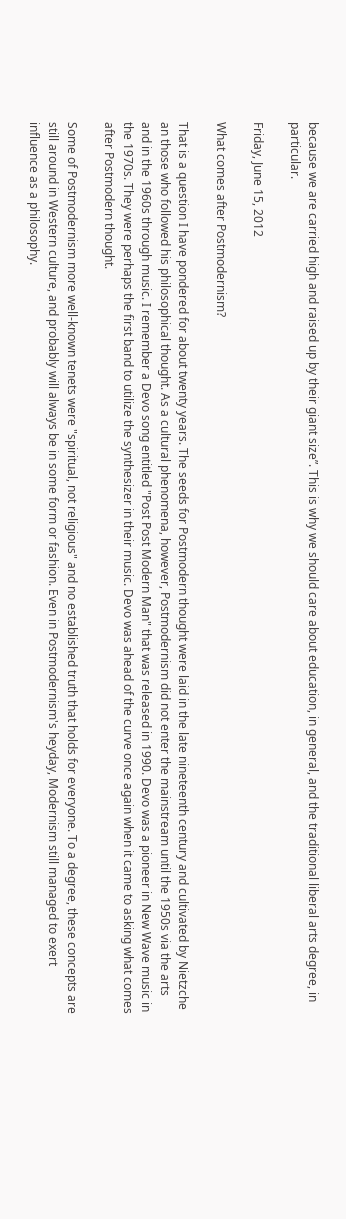because we are carried high and raised up by their giant size”. This is why we should care about education, in general, and the traditional liberal arts degree, in particular.

Friday, June 15, 2012

What comes after Postmodernism?

That is a question I have pondered for about twenty years. The seeds for Postmodern thought were laid in the late nineteenth century and cultivated by Nietzche an those who followed his philosophical thought. As a cultural phenomena, however, Postmodernism did not enter the mainstream until the 1950s via the arts and in the 1960s through music. I remember a Devo song entitled "Post Post Modern Man" that was released in 1990. Devo was a pioneer in New Wave music in the 1970s. They were perhaps the first band to utilize the synthesizer in their music. Devo was ahead of the curve once again when it came to asking what comes after Postmodern thought.

Some of Postmodernism more well-known tenets were "spiritual, not religious" and no established truth that holds for everyone. To a degree, these concepts are still around in Western culture, and probably will always be in some form or fashion. Even in Postmodernism's heyday, Modernism still managed to exert influence as a philosophy.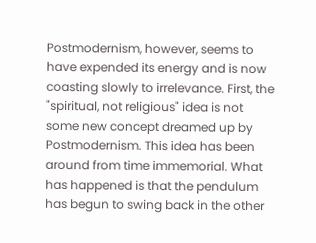Postmodernism, however, seems to have expended its energy and is now coasting slowly to irrelevance. First, the "spiritual, not religious" idea is not some new concept dreamed up by Postmodernism. This idea has been around from time immemorial. What has happened is that the pendulum has begun to swing back in the other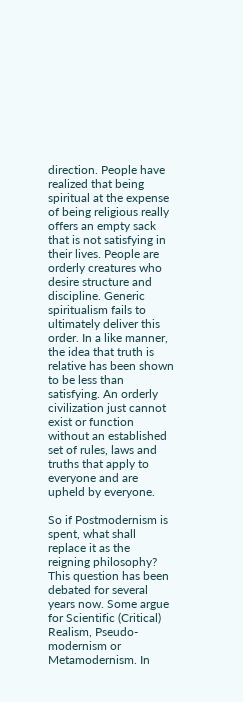direction. People have realized that being spiritual at the expense of being religious really offers an empty sack that is not satisfying in their lives. People are orderly creatures who desire structure and discipline. Generic spiritualism fails to ultimately deliver this order. In a like manner, the idea that truth is relative has been shown to be less than satisfying. An orderly civilization just cannot exist or function without an established set of rules, laws and truths that apply to everyone and are upheld by everyone.

So if Postmodernism is spent, what shall replace it as the reigning philosophy? This question has been debated for several years now. Some argue for Scientific (Critical) Realism, Pseudo-modernism or Metamodernism. In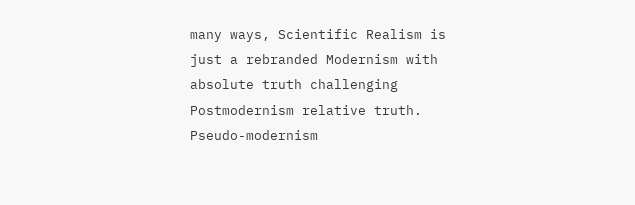many ways, Scientific Realism is just a rebranded Modernism with absolute truth challenging Postmodernism relative truth. Pseudo-modernism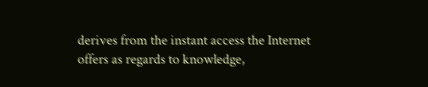derives from the instant access the Internet offers as regards to knowledge,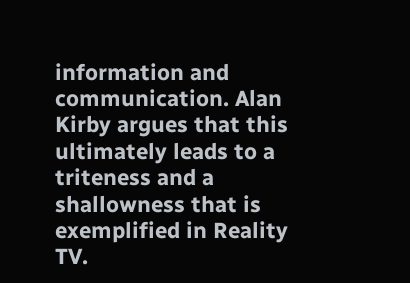information and communication. Alan Kirby argues that this ultimately leads to a triteness and a shallowness that is exemplified in Reality TV.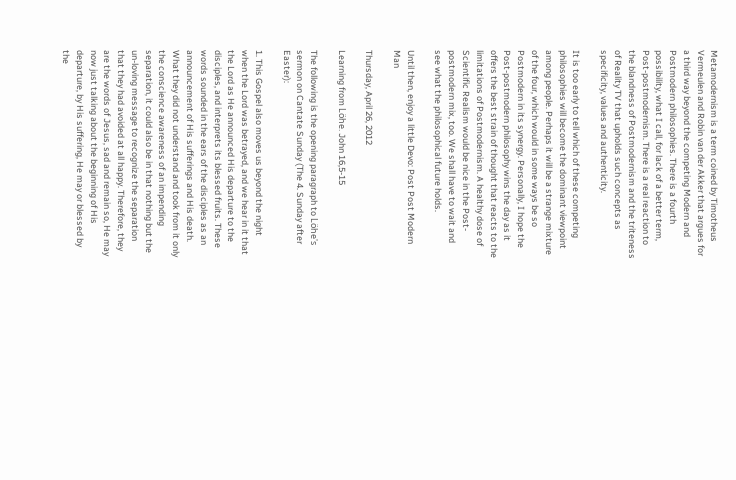Metamodernism is a term coined by Timotheus Vermeulen and Robin van der Akker that argues for a third way beyond the competing Modern and Postmodern philosophies. There is a fourth possibility, what I call, for lack of a better term, Post-postmodernism. There is a real reaction to the blandness of Postmodernism and the triteness of Reality TV that upholds such concepts as specificity, values and authenticity.

It is too early to tell which of these competing philosophies will become the dominant viewpoint among people. Perhaps it will be a strange mixture of the four, which would in some ways be so Postmodern in its synergy. Personally, I hope the Post-postmodern philosophy wins the day as it offers the best strain of thought that reacts to the limitations of Postmodernism. A healthy dose of Scientific Realism would be nice in the Post-postmodern mix, too. We shall have to wait and see what the philosophical future holds.

Until then, enjoy a little Devo: Post Post Modern Man

Thursday, April 26, 2012

Learning from Löhe. John 16,5-15

The following is the opening paragraph to Löhe's sermon on Cantate Sunday (The 4. Sunday after Easter):

1. This Gospel also moves us beyond the night when the Lord was betrayed, and we hear in it that the Lord as He announced His departure to the disciples, and interprets its blessed fruits. These words sounded in the ears of the disciples as an announcement of His sufferings and His death. What they did not understand and took from it only the conscience awareness of an impending separation, it could also be in that nothing but the un-loving message to recognize the separation that they had avoided at all happy. Therefore, they are the words of Jesus, sad and remain so, He may now just talking about the beginning of His departure, by His suffering, He may or blessed by the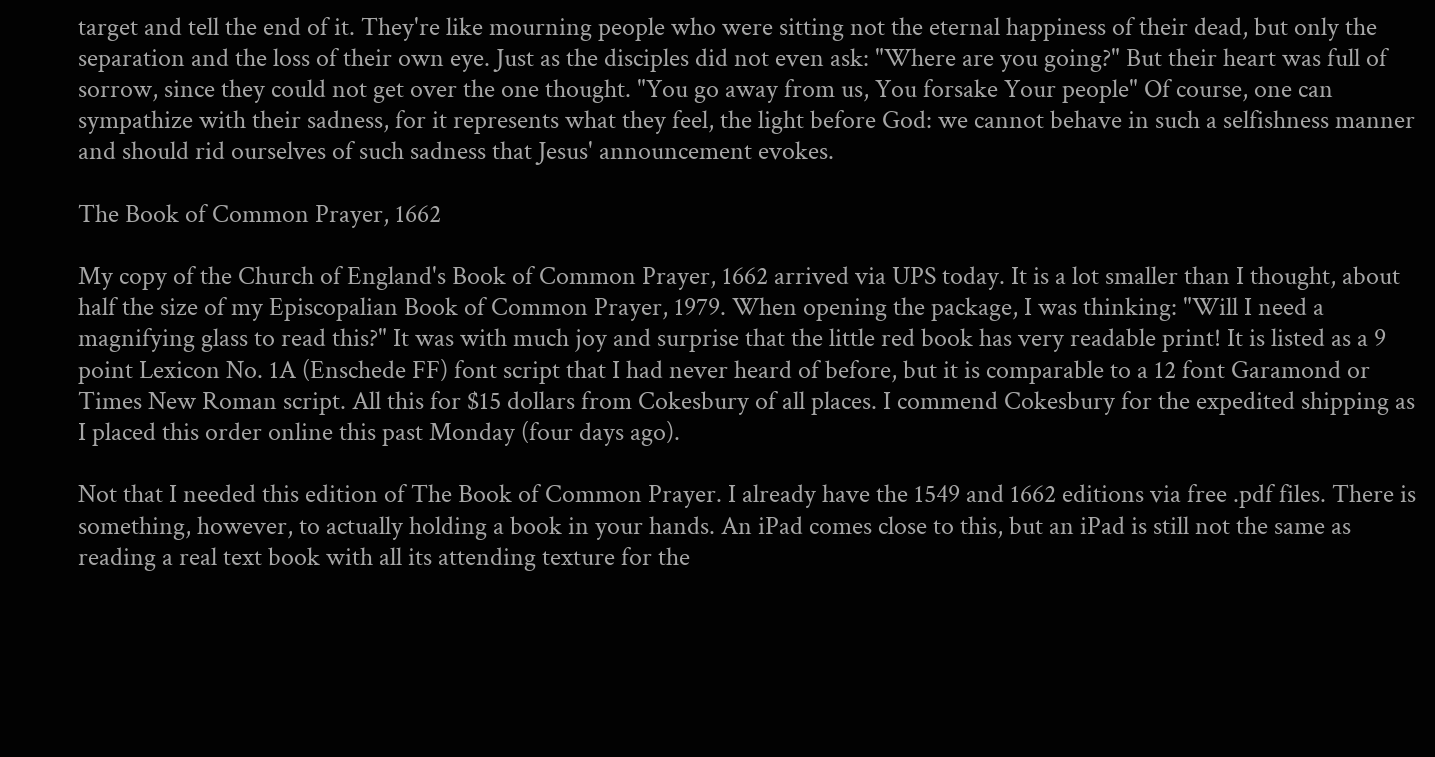target and tell the end of it. They're like mourning people who were sitting not the eternal happiness of their dead, but only the separation and the loss of their own eye. Just as the disciples did not even ask: "Where are you going?" But their heart was full of sorrow, since they could not get over the one thought. "You go away from us, You forsake Your people" Of course, one can sympathize with their sadness, for it represents what they feel, the light before God: we cannot behave in such a selfishness manner and should rid ourselves of such sadness that Jesus' announcement evokes.

The Book of Common Prayer, 1662

My copy of the Church of England's Book of Common Prayer, 1662 arrived via UPS today. It is a lot smaller than I thought, about half the size of my Episcopalian Book of Common Prayer, 1979. When opening the package, I was thinking: "Will I need a magnifying glass to read this?" It was with much joy and surprise that the little red book has very readable print! It is listed as a 9 point Lexicon No. 1A (Enschede FF) font script that I had never heard of before, but it is comparable to a 12 font Garamond or Times New Roman script. All this for $15 dollars from Cokesbury of all places. I commend Cokesbury for the expedited shipping as I placed this order online this past Monday (four days ago).

Not that I needed this edition of The Book of Common Prayer. I already have the 1549 and 1662 editions via free .pdf files. There is something, however, to actually holding a book in your hands. An iPad comes close to this, but an iPad is still not the same as reading a real text book with all its attending texture for the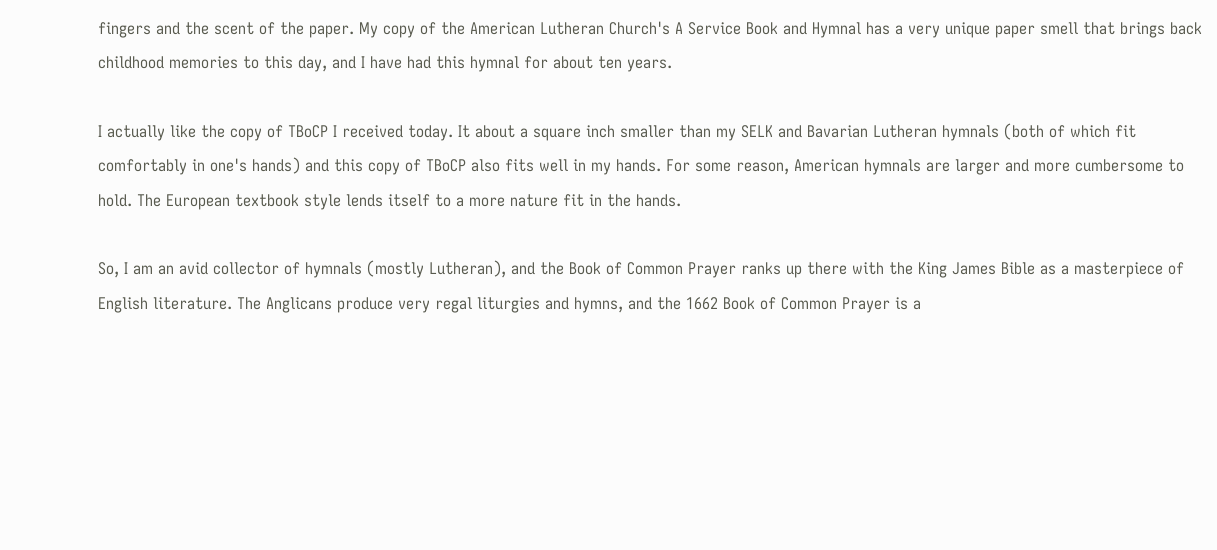fingers and the scent of the paper. My copy of the American Lutheran Church's A Service Book and Hymnal has a very unique paper smell that brings back childhood memories to this day, and I have had this hymnal for about ten years.

I actually like the copy of TBoCP I received today. It about a square inch smaller than my SELK and Bavarian Lutheran hymnals (both of which fit comfortably in one's hands) and this copy of TBoCP also fits well in my hands. For some reason, American hymnals are larger and more cumbersome to hold. The European textbook style lends itself to a more nature fit in the hands.

So, I am an avid collector of hymnals (mostly Lutheran), and the Book of Common Prayer ranks up there with the King James Bible as a masterpiece of English literature. The Anglicans produce very regal liturgies and hymns, and the 1662 Book of Common Prayer is a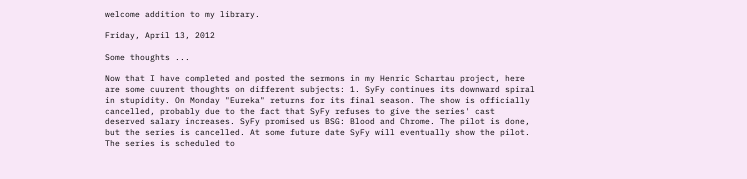welcome addition to my library.

Friday, April 13, 2012

Some thoughts ...

Now that I have completed and posted the sermons in my Henric Schartau project, here are some cuurent thoughts on different subjects: 1. SyFy continues its downward spiral in stupidity. On Monday "Eureka" returns for its final season. The show is officially cancelled, probably due to the fact that SyFy refuses to give the series' cast deserved salary increases. SyFy promised us BSG: Blood and Chrome. The pilot is done, but the series is cancelled. At some future date SyFy will eventually show the pilot. The series is scheduled to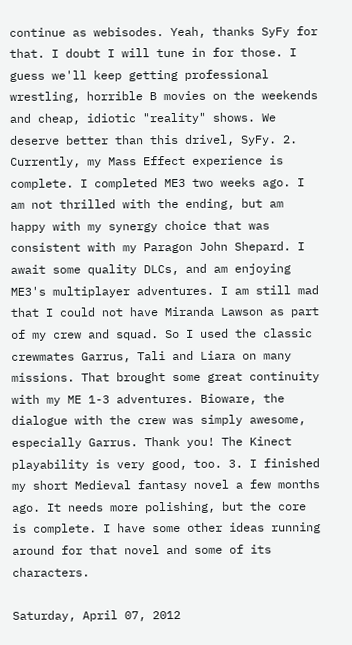continue as webisodes. Yeah, thanks SyFy for that. I doubt I will tune in for those. I guess we'll keep getting professional wrestling, horrible B movies on the weekends and cheap, idiotic "reality" shows. We deserve better than this drivel, SyFy. 2. Currently, my Mass Effect experience is complete. I completed ME3 two weeks ago. I am not thrilled with the ending, but am happy with my synergy choice that was consistent with my Paragon John Shepard. I await some quality DLCs, and am enjoying ME3's multiplayer adventures. I am still mad that I could not have Miranda Lawson as part of my crew and squad. So I used the classic crewmates Garrus, Tali and Liara on many missions. That brought some great continuity with my ME 1-3 adventures. Bioware, the dialogue with the crew was simply awesome, especially Garrus. Thank you! The Kinect playability is very good, too. 3. I finished my short Medieval fantasy novel a few months ago. It needs more polishing, but the core is complete. I have some other ideas running around for that novel and some of its characters.

Saturday, April 07, 2012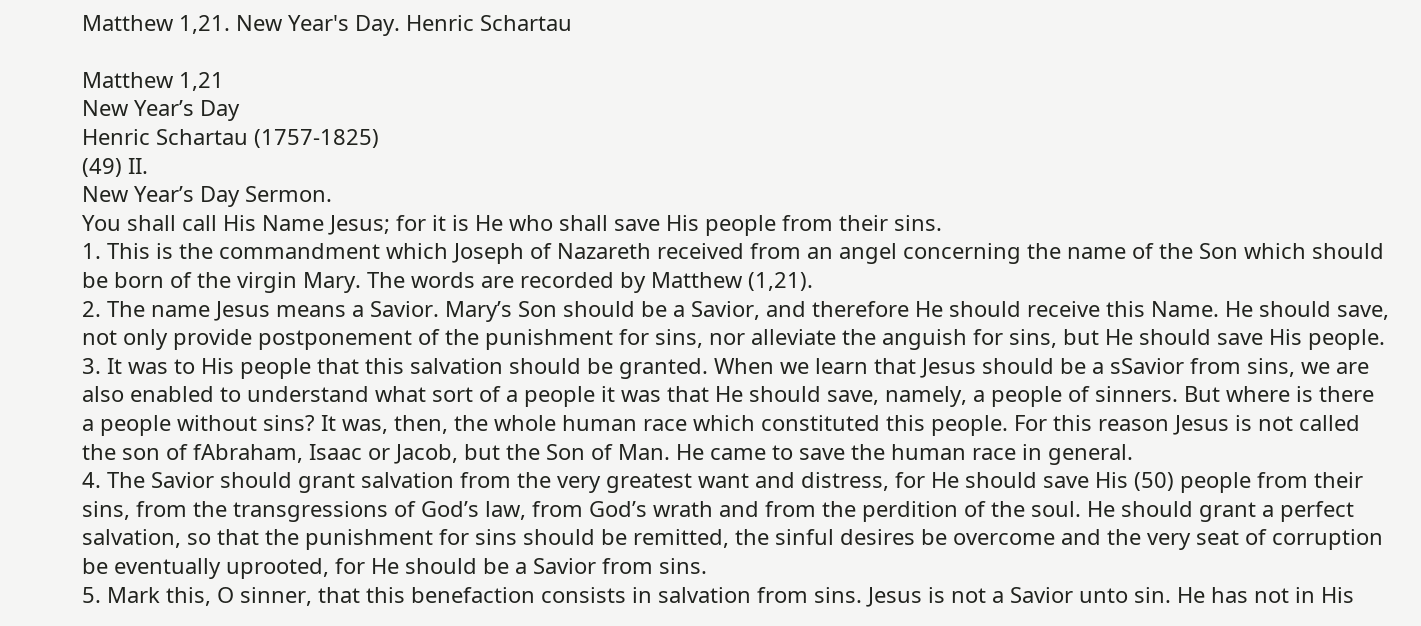Matthew 1,21. New Year's Day. Henric Schartau

Matthew 1,21
New Year’s Day
Henric Schartau (1757-1825)
(49) II.
New Year’s Day Sermon.
You shall call His Name Jesus; for it is He who shall save His people from their sins.
1. This is the commandment which Joseph of Nazareth received from an angel concerning the name of the Son which should be born of the virgin Mary. The words are recorded by Matthew (1,21).
2. The name Jesus means a Savior. Mary’s Son should be a Savior, and therefore He should receive this Name. He should save, not only provide postponement of the punishment for sins, nor alleviate the anguish for sins, but He should save His people.
3. It was to His people that this salvation should be granted. When we learn that Jesus should be a sSavior from sins, we are also enabled to understand what sort of a people it was that He should save, namely, a people of sinners. But where is there a people without sins? It was, then, the whole human race which constituted this people. For this reason Jesus is not called the son of fAbraham, Isaac or Jacob, but the Son of Man. He came to save the human race in general.
4. The Savior should grant salvation from the very greatest want and distress, for He should save His (50) people from their sins, from the transgressions of God’s law, from God’s wrath and from the perdition of the soul. He should grant a perfect salvation, so that the punishment for sins should be remitted, the sinful desires be overcome and the very seat of corruption be eventually uprooted, for He should be a Savior from sins.
5. Mark this, O sinner, that this benefaction consists in salvation from sins. Jesus is not a Savior unto sin. He has not in His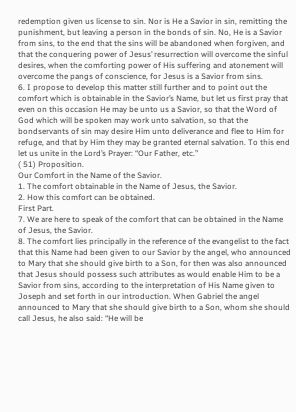redemption given us license to sin. Nor is He a Savior in sin, remitting the punishment, but leaving a person in the bonds of sin. No, He is a Savior from sins, to the end that the sins will be abandoned when forgiven, and that the conquering power of Jesus’ resurrection will overcome the sinful desires, when the comforting power of His suffering and atonement will overcome the pangs of conscience, for Jesus is a Savior from sins.
6. I propose to develop this matter still further and to point out the comfort which is obtainable in the Savior’s Name, but let us first pray that even on this occasion He may be unto us a Savior, so that the Word of God which will be spoken may work unto salvation, so that the bondservants of sin may desire Him unto deliverance and flee to Him for refuge, and that by Him they may be granted eternal salvation. To this end let us unite in the Lord’s Prayer: “Our Father, etc.”
( 51) Proposition.
Our Comfort in the Name of the Savior.
1. The comfort obtainable in the Name of Jesus, the Savior.
2. How this comfort can be obtained.
First Part.
7. We are here to speak of the comfort that can be obtained in the Name of Jesus, the Savior.
8. The comfort lies principally in the reference of the evangelist to the fact that this Name had been given to our Savior by the angel, who announced to Mary that she should give birth to a Son, for then was also announced that Jesus should possess such attributes as would enable Him to be a Savior from sins, according to the interpretation of His Name given to Joseph and set forth in our introduction. When Gabriel the angel announced to Mary that she should give birth to a Son, whom she should call Jesus, he also said: “He will be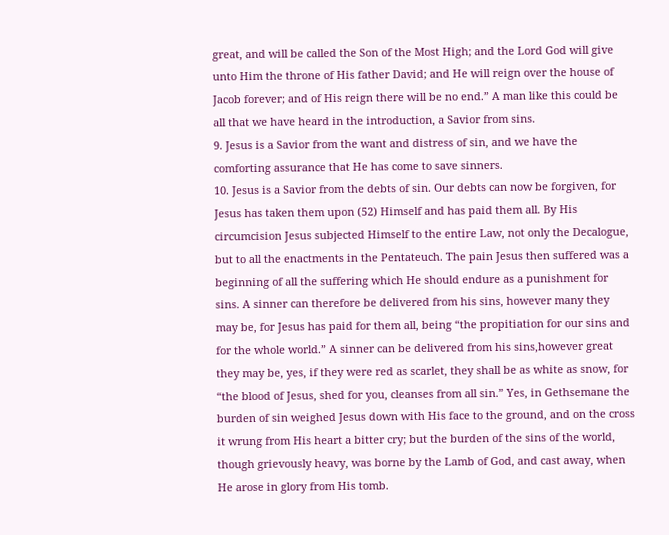great, and will be called the Son of the Most High; and the Lord God will give unto Him the throne of His father David; and He will reign over the house of Jacob forever; and of His reign there will be no end.” A man like this could be all that we have heard in the introduction, a Savior from sins.
9. Jesus is a Savior from the want and distress of sin, and we have the comforting assurance that He has come to save sinners.
10. Jesus is a Savior from the debts of sin. Our debts can now be forgiven, for Jesus has taken them upon (52) Himself and has paid them all. By His circumcision Jesus subjected Himself to the entire Law, not only the Decalogue, but to all the enactments in the Pentateuch. The pain Jesus then suffered was a beginning of all the suffering which He should endure as a punishment for sins. A sinner can therefore be delivered from his sins, however many they may be, for Jesus has paid for them all, being “the propitiation for our sins and for the whole world.” A sinner can be delivered from his sins,however great they may be, yes, if they were red as scarlet, they shall be as white as snow, for “the blood of Jesus, shed for you, cleanses from all sin.” Yes, in Gethsemane the burden of sin weighed Jesus down with His face to the ground, and on the cross it wrung from His heart a bitter cry; but the burden of the sins of the world, though grievously heavy, was borne by the Lamb of God, and cast away, when He arose in glory from His tomb.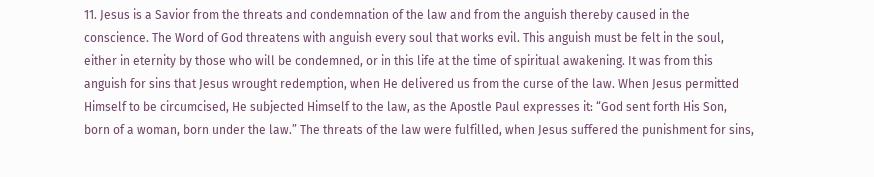11. Jesus is a Savior from the threats and condemnation of the law and from the anguish thereby caused in the conscience. The Word of God threatens with anguish every soul that works evil. This anguish must be felt in the soul, either in eternity by those who will be condemned, or in this life at the time of spiritual awakening. It was from this anguish for sins that Jesus wrought redemption, when He delivered us from the curse of the law. When Jesus permitted Himself to be circumcised, He subjected Himself to the law, as the Apostle Paul expresses it: “God sent forth His Son, born of a woman, born under the law.” The threats of the law were fulfilled, when Jesus suffered the punishment for sins,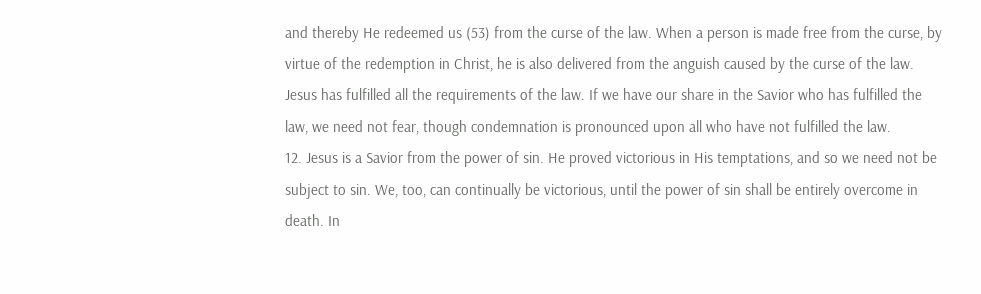and thereby He redeemed us (53) from the curse of the law. When a person is made free from the curse, by virtue of the redemption in Christ, he is also delivered from the anguish caused by the curse of the law. Jesus has fulfilled all the requirements of the law. If we have our share in the Savior who has fulfilled the law, we need not fear, though condemnation is pronounced upon all who have not fulfilled the law.
12. Jesus is a Savior from the power of sin. He proved victorious in His temptations, and so we need not be subject to sin. We, too, can continually be victorious, until the power of sin shall be entirely overcome in death. In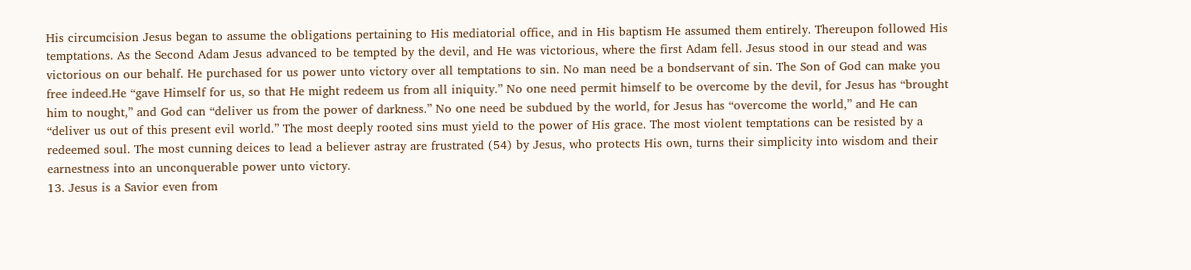His circumcision Jesus began to assume the obligations pertaining to His mediatorial office, and in His baptism He assumed them entirely. Thereupon followed His temptations. As the Second Adam Jesus advanced to be tempted by the devil, and He was victorious, where the first Adam fell. Jesus stood in our stead and was victorious on our behalf. He purchased for us power unto victory over all temptations to sin. No man need be a bondservant of sin. The Son of God can make you free indeed.He “gave Himself for us, so that He might redeem us from all iniquity.” No one need permit himself to be overcome by the devil, for Jesus has “brought him to nought,” and God can “deliver us from the power of darkness.” No one need be subdued by the world, for Jesus has “overcome the world,” and He can “deliver us out of this present evil world.” The most deeply rooted sins must yield to the power of His grace. The most violent temptations can be resisted by a redeemed soul. The most cunning deices to lead a believer astray are frustrated (54) by Jesus, who protects His own, turns their simplicity into wisdom and their earnestness into an unconquerable power unto victory.
13. Jesus is a Savior even from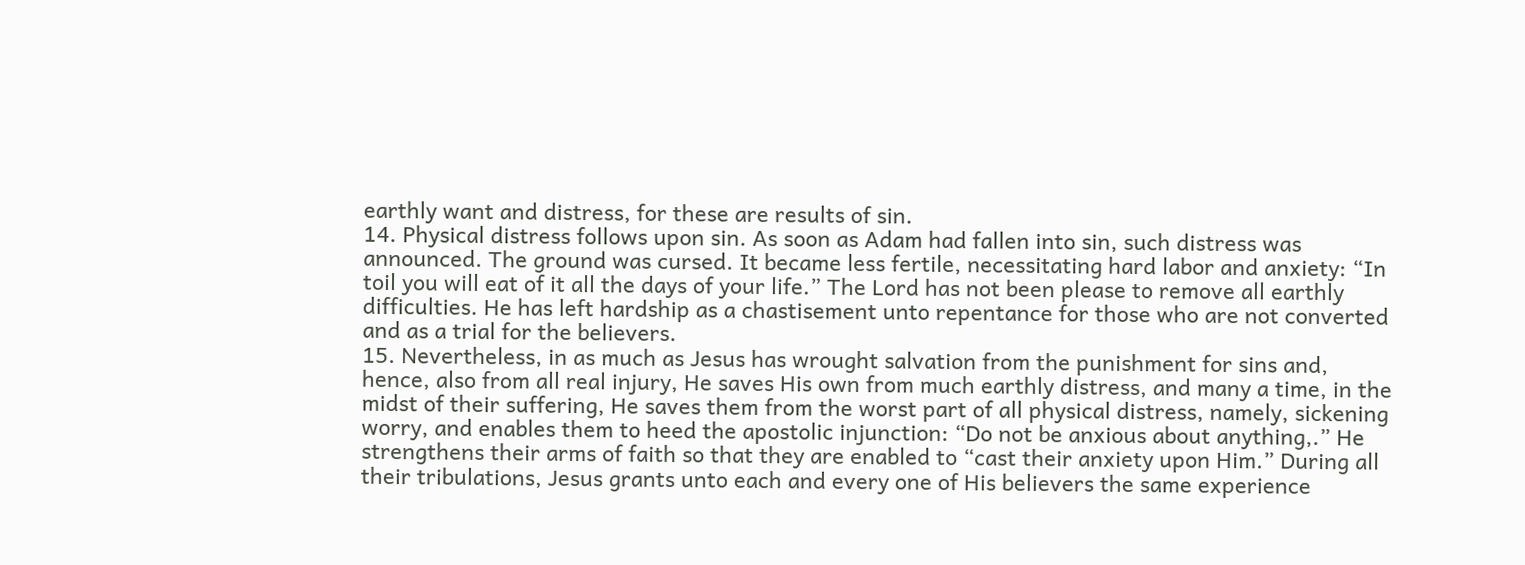earthly want and distress, for these are results of sin.
14. Physical distress follows upon sin. As soon as Adam had fallen into sin, such distress was announced. The ground was cursed. It became less fertile, necessitating hard labor and anxiety: “In toil you will eat of it all the days of your life.” The Lord has not been please to remove all earthly difficulties. He has left hardship as a chastisement unto repentance for those who are not converted and as a trial for the believers.
15. Nevertheless, in as much as Jesus has wrought salvation from the punishment for sins and, hence, also from all real injury, He saves His own from much earthly distress, and many a time, in the midst of their suffering, He saves them from the worst part of all physical distress, namely, sickening worry, and enables them to heed the apostolic injunction: “Do not be anxious about anything,.” He strengthens their arms of faith so that they are enabled to “cast their anxiety upon Him.” During all their tribulations, Jesus grants unto each and every one of His believers the same experience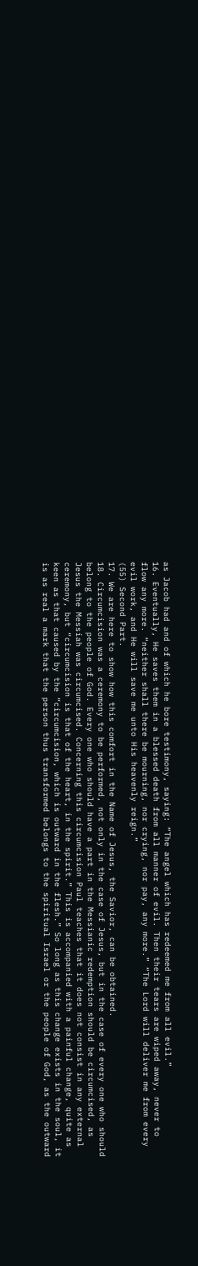as Jacob had and of which he bore testimony, saying: “The angel which has redeemed me from all evil.”
16. Eventually, He saves them in a blessed death from all manner of evil. Then their tears are wiped away, never to flow any more. “neither shall there be mourning, nor crying, nor pay, any more.” “The Lord will deliver me from every evil work, and He will save me unto His heavenly reign.”
(55) Second Part.
17. We are here to show how this comfort in the Name of Jesus, the Savior, can be obtained.
18. Circumcision was a ceremony to be performed, not only in the case of Jesus, but in the case of every one who should belong to the people of God. Every one who should have a part in the Messianic redemption should be circumcised, as Jesus the Messiah was circumcised. Concerning this circumcision Paul teaches that it does not consist in any external ceremony, but “circumcision is that of the heart, in the spirit.” This is accompanied with a painful change, quite as keen as that caused by the “circumcision, which is outward in the flesh.” So long as this change exists in the soul, it is as real a mark that the person thus transformed belongs to the spiritual Israel or the people of God, as the outward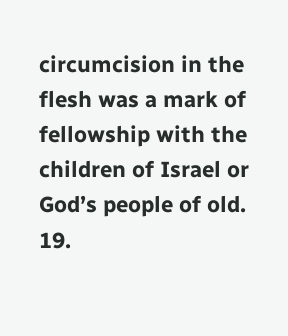circumcision in the flesh was a mark of fellowship with the children of Israel or God’s people of old.
19.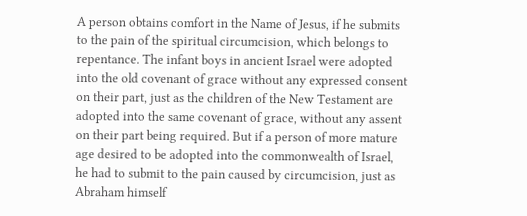A person obtains comfort in the Name of Jesus, if he submits to the pain of the spiritual circumcision, which belongs to repentance. The infant boys in ancient Israel were adopted into the old covenant of grace without any expressed consent on their part, just as the children of the New Testament are adopted into the same covenant of grace, without any assent on their part being required. But if a person of more mature age desired to be adopted into the commonwealth of Israel, he had to submit to the pain caused by circumcision, just as Abraham himself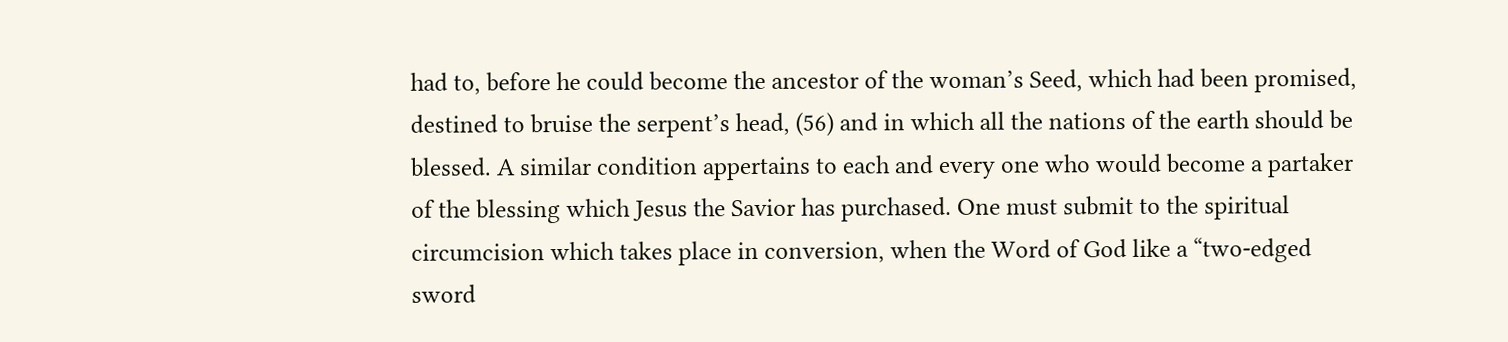had to, before he could become the ancestor of the woman’s Seed, which had been promised, destined to bruise the serpent’s head, (56) and in which all the nations of the earth should be blessed. A similar condition appertains to each and every one who would become a partaker of the blessing which Jesus the Savior has purchased. One must submit to the spiritual circumcision which takes place in conversion, when the Word of God like a “two-edged sword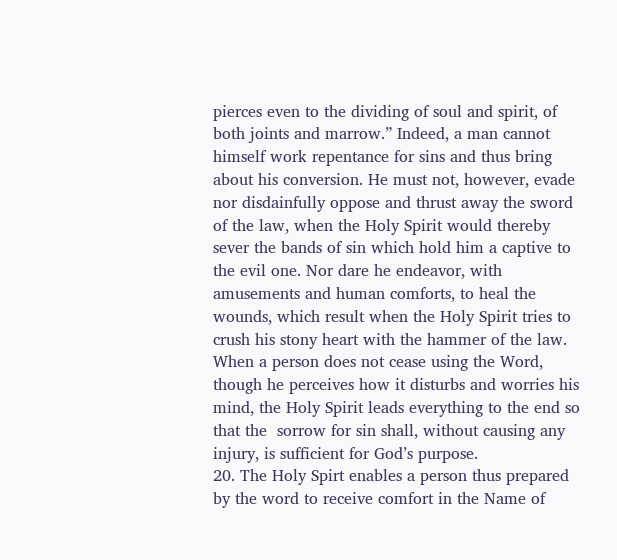pierces even to the dividing of soul and spirit, of both joints and marrow.” Indeed, a man cannot himself work repentance for sins and thus bring about his conversion. He must not, however, evade nor disdainfully oppose and thrust away the sword of the law, when the Holy Spirit would thereby sever the bands of sin which hold him a captive to the evil one. Nor dare he endeavor, with amusements and human comforts, to heal the wounds, which result when the Holy Spirit tries to crush his stony heart with the hammer of the law. When a person does not cease using the Word, though he perceives how it disturbs and worries his mind, the Holy Spirit leads everything to the end so that the  sorrow for sin shall, without causing any injury, is sufficient for God’s purpose.
20. The Holy Spirt enables a person thus prepared by the word to receive comfort in the Name of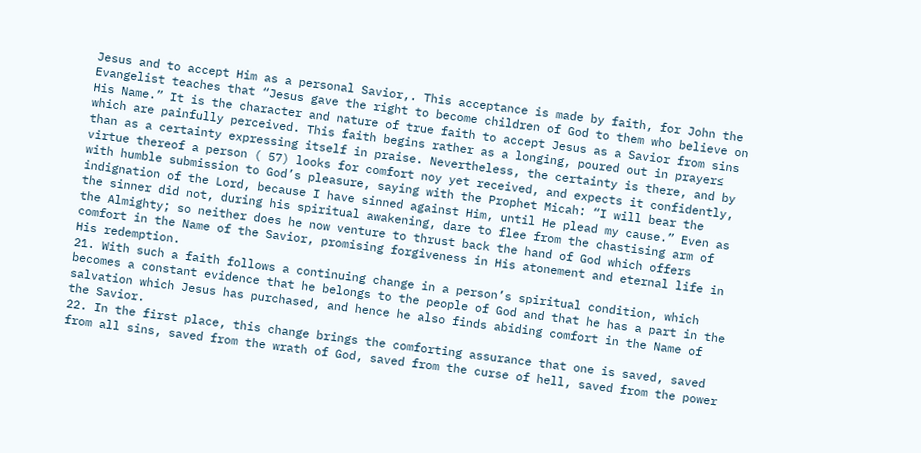Jesus and to accept Him as a personal Savior,. This acceptance is made by faith, for John the Evangelist teaches that “Jesus gave the right to become children of God to them who believe on His Name.” It is the character and nature of true faith to accept Jesus as a Savior from sins which are painfully perceived. This faith begins rather as a longing, poured out in prayer≤ than as a certainty expressing itself in praise. Nevertheless, the certainty is there, and by virtue thereof a person ( 57) looks for comfort noy yet received, and expects it confidently, with humble submission to God’s pleasure, saying with the Prophet Micah: “I will bear the indignation of the Lord, because I have sinned against Him, until He plead my cause.” Even as the sinner did not, during his spiritual awakening, dare to flee from the chastising arm of the Almighty; so neither does he now venture to thrust back the hand of God which offers comfort in the Name of the Savior, promising forgiveness in His atonement and eternal life in His redemption.
21. With such a faith follows a continuing change in a person’s spiritual condition, which becomes a constant evidence that he belongs to the people of God and that he has a part in the salvation which Jesus has purchased, and hence he also finds abiding comfort in the Name of the Savior.
22. In the first place, this change brings the comforting assurance that one is saved, saved from all sins, saved from the wrath of God, saved from the curse of hell, saved from the power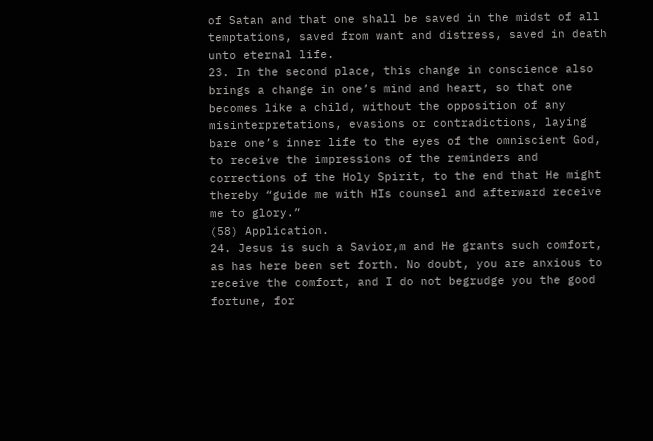of Satan and that one shall be saved in the midst of all temptations, saved from want and distress, saved in death unto eternal life.
23. In the second place, this change in conscience also brings a change in one’s mind and heart, so that one becomes like a child, without the opposition of any misinterpretations, evasions or contradictions, laying bare one’s inner life to the eyes of the omniscient God, to receive the impressions of the reminders and corrections of the Holy Spirit, to the end that He might thereby “guide me with HIs counsel and afterward receive me to glory.”
(58) Application.
24. Jesus is such a Savior,m and He grants such comfort, as has here been set forth. No doubt, you are anxious to receive the comfort, and I do not begrudge you the good fortune, for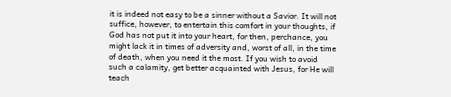it is indeed not easy to be a sinner without a Savior. It will not suffice, however, to entertain this comfort in your thoughts, if God has not put it into your heart, for then, perchance, you might lack it in times of adversity and, worst of all, in the time of death, when you need it the most. If you wish to avoid such a calamity, get better acquainted with Jesus, for He will teach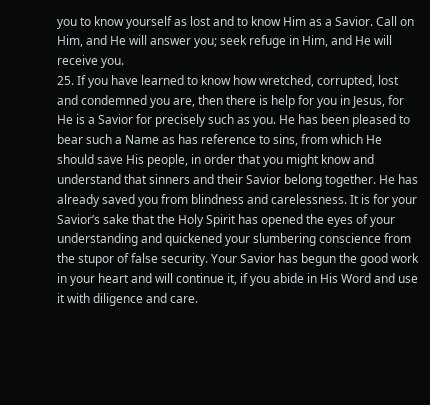you to know yourself as lost and to know Him as a Savior. Call on Him, and He will answer you; seek refuge in Him, and He will receive you.
25. If you have learned to know how wretched, corrupted, lost and condemned you are, then there is help for you in Jesus, for He is a Savior for precisely such as you. He has been pleased to bear such a Name as has reference to sins, from which He should save His people, in order that you might know and understand that sinners and their Savior belong together. He has already saved you from blindness and carelessness. It is for your Savior’s sake that the Holy Spirit has opened the eyes of your understanding and quickened your slumbering conscience from the stupor of false security. Your Savior has begun the good work in your heart and will continue it, if you abide in His Word and use it with diligence and care.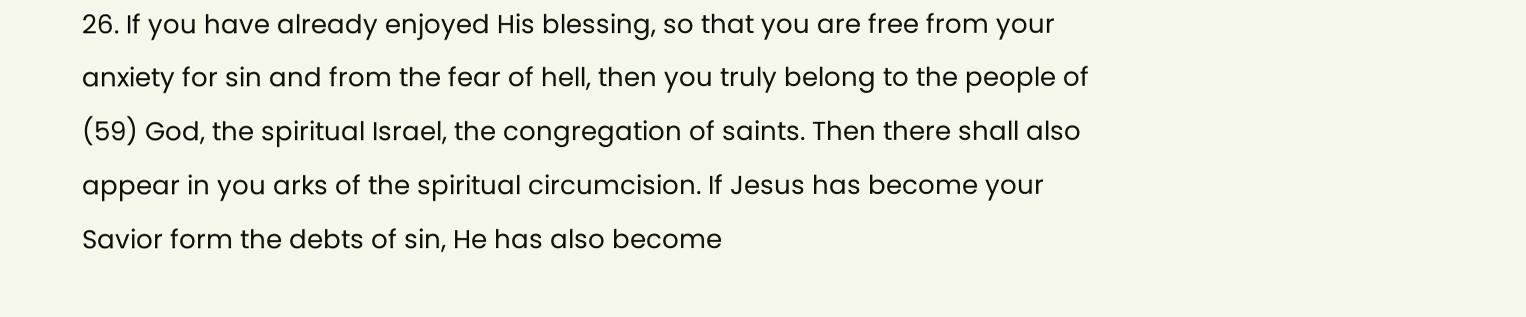26. If you have already enjoyed His blessing, so that you are free from your anxiety for sin and from the fear of hell, then you truly belong to the people of (59) God, the spiritual Israel, the congregation of saints. Then there shall also appear in you arks of the spiritual circumcision. If Jesus has become your Savior form the debts of sin, He has also become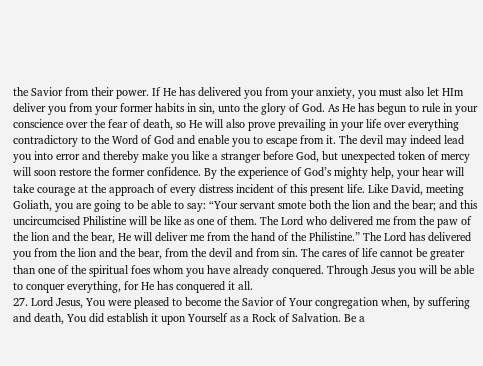the Savior from their power. If He has delivered you from your anxiety, you must also let HIm deliver you from your former habits in sin, unto the glory of God. As He has begun to rule in your conscience over the fear of death, so He will also prove prevailing in your life over everything contradictory to the Word of God and enable you to escape from it. The devil may indeed lead you into error and thereby make you like a stranger before God, but unexpected token of mercy will soon restore the former confidence. By the experience of God’s mighty help, your hear will take courage at the approach of every distress incident of this present life. Like David, meeting Goliath, you are going to be able to say: “Your servant smote both the lion and the bear; and this uncircumcised Philistine will be like as one of them. The Lord who delivered me from the paw of the lion and the bear, He will deliver me from the hand of the Philistine.” The Lord has delivered you from the lion and the bear, from the devil and from sin. The cares of life cannot be greater than one of the spiritual foes whom you have already conquered. Through Jesus you will be able to conquer everything, for He has conquered it all.
27. Lord Jesus, You were pleased to become the Savior of Your congregation when, by suffering and death, You did establish it upon Yourself as a Rock of Salvation. Be a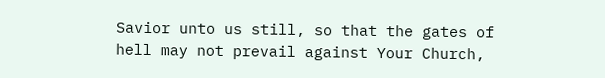Savior unto us still, so that the gates of hell may not prevail against Your Church,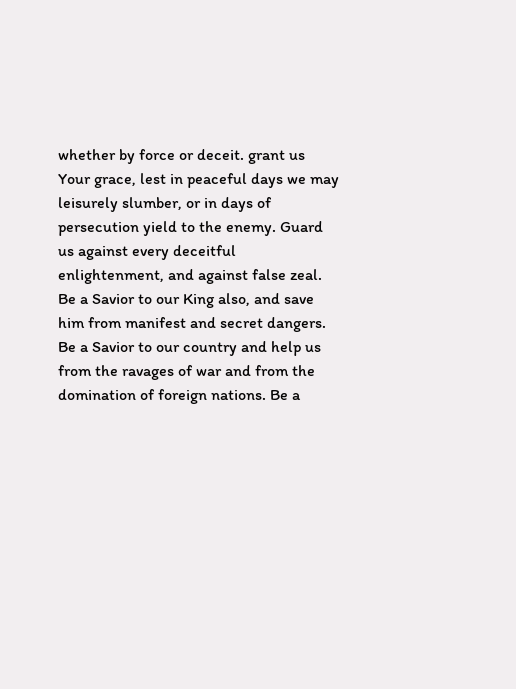whether by force or deceit. grant us Your grace, lest in peaceful days we may leisurely slumber, or in days of persecution yield to the enemy. Guard us against every deceitful enlightenment, and against false zeal. Be a Savior to our King also, and save him from manifest and secret dangers. Be a Savior to our country and help us from the ravages of war and from the domination of foreign nations. Be a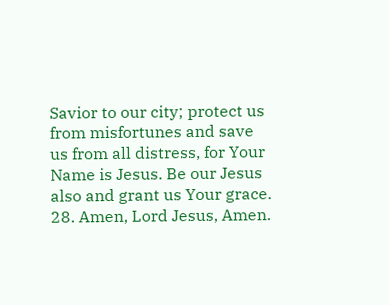Savior to our city; protect us from misfortunes and save us from all distress, for Your Name is Jesus. Be our Jesus also and grant us Your grace.
28. Amen, Lord Jesus, Amen.